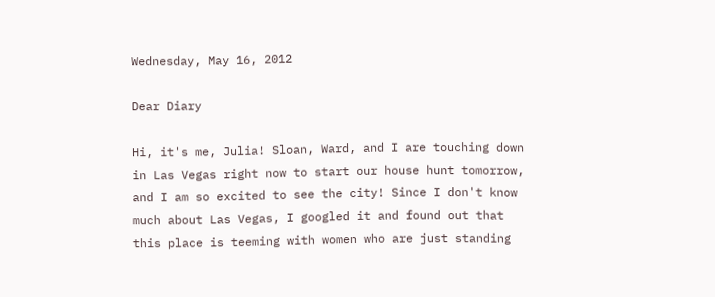Wednesday, May 16, 2012

Dear Diary

Hi, it's me, Julia! Sloan, Ward, and I are touching down in Las Vegas right now to start our house hunt tomorrow, and I am so excited to see the city! Since I don't know much about Las Vegas, I googled it and found out that this place is teeming with women who are just standing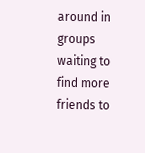around in groups waiting to find more friends to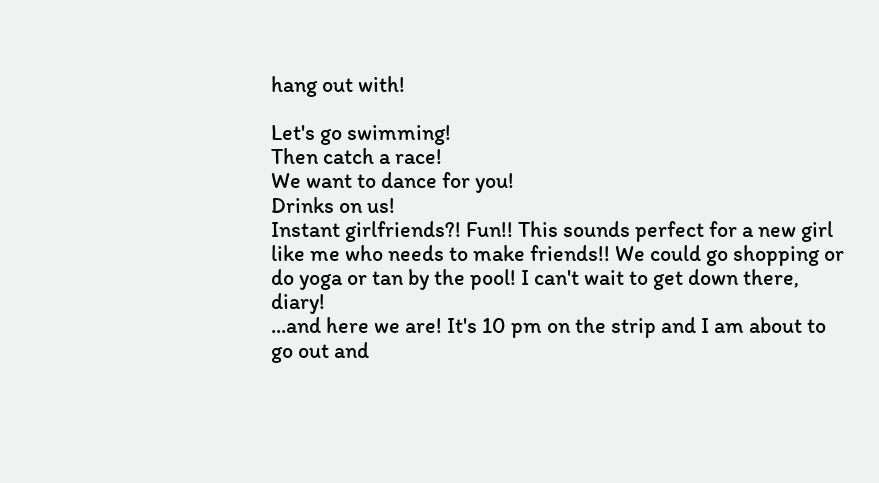hang out with!

Let's go swimming!
Then catch a race!
We want to dance for you!
Drinks on us!
Instant girlfriends?! Fun!! This sounds perfect for a new girl like me who needs to make friends!! We could go shopping or do yoga or tan by the pool! I can't wait to get down there, diary!
...and here we are! It's 10 pm on the strip and I am about to go out and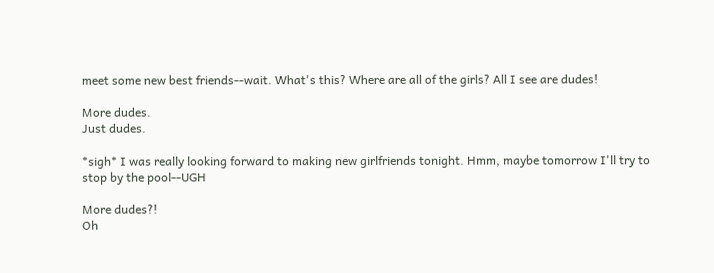meet some new best friends--wait. What's this? Where are all of the girls? All I see are dudes!

More dudes.
Just dudes.

*sigh* I was really looking forward to making new girlfriends tonight. Hmm, maybe tomorrow I'll try to stop by the pool--UGH

More dudes?!
Oh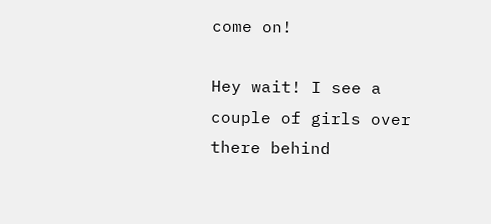come on!

Hey wait! I see a couple of girls over there behind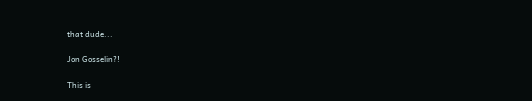that dude...

Jon Gosselin?!

This is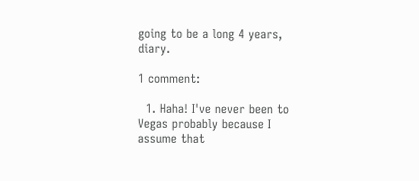going to be a long 4 years, diary.

1 comment:

  1. Haha! I've never been to Vegas probably because I assume that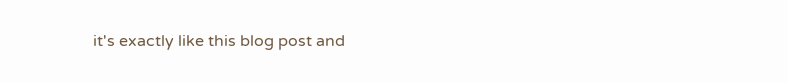it's exactly like this blog post and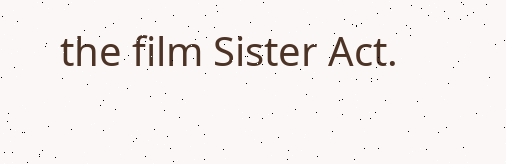the film Sister Act.